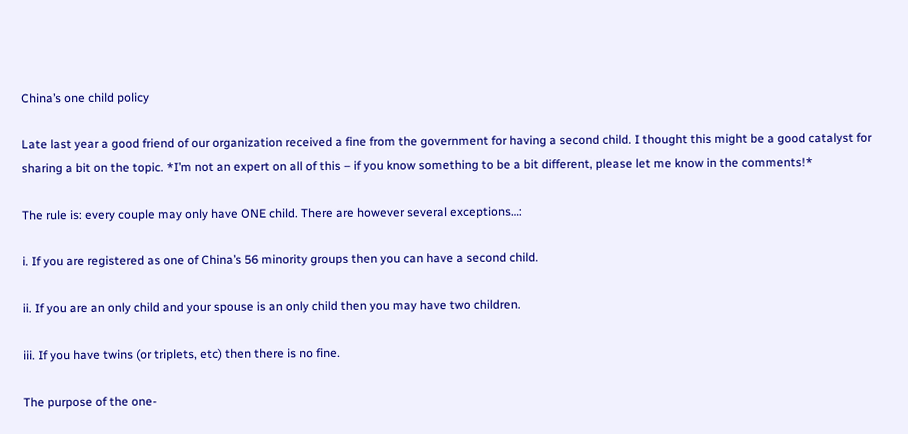China’s one child policy

Late last year a good friend of our organization received a fine from the government for having a second child. I thought this might be a good catalyst for sharing a bit on the topic. *I’m not an expert on all of this – if you know something to be a bit different, please let me know in the comments!*

The rule is: every couple may only have ONE child. There are however several exceptions…:

i. If you are registered as one of China’s 56 minority groups then you can have a second child.

ii. If you are an only child and your spouse is an only child then you may have two children.

iii. If you have twins (or triplets, etc) then there is no fine.

The purpose of the one-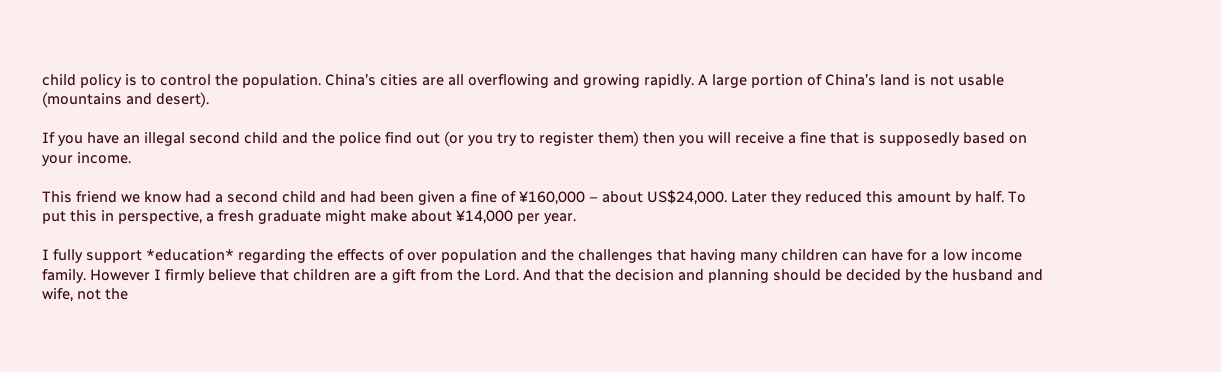child policy is to control the population. China’s cities are all overflowing and growing rapidly. A large portion of China’s land is not usable (mountains and desert).

If you have an illegal second child and the police find out (or you try to register them) then you will receive a fine that is supposedly based on your income.

This friend we know had a second child and had been given a fine of ¥160,000 – about US$24,000. Later they reduced this amount by half. To put this in perspective, a fresh graduate might make about ¥14,000 per year.

I fully support *education* regarding the effects of over population and the challenges that having many children can have for a low income family. However I firmly believe that children are a gift from the Lord. And that the decision and planning should be decided by the husband and wife, not the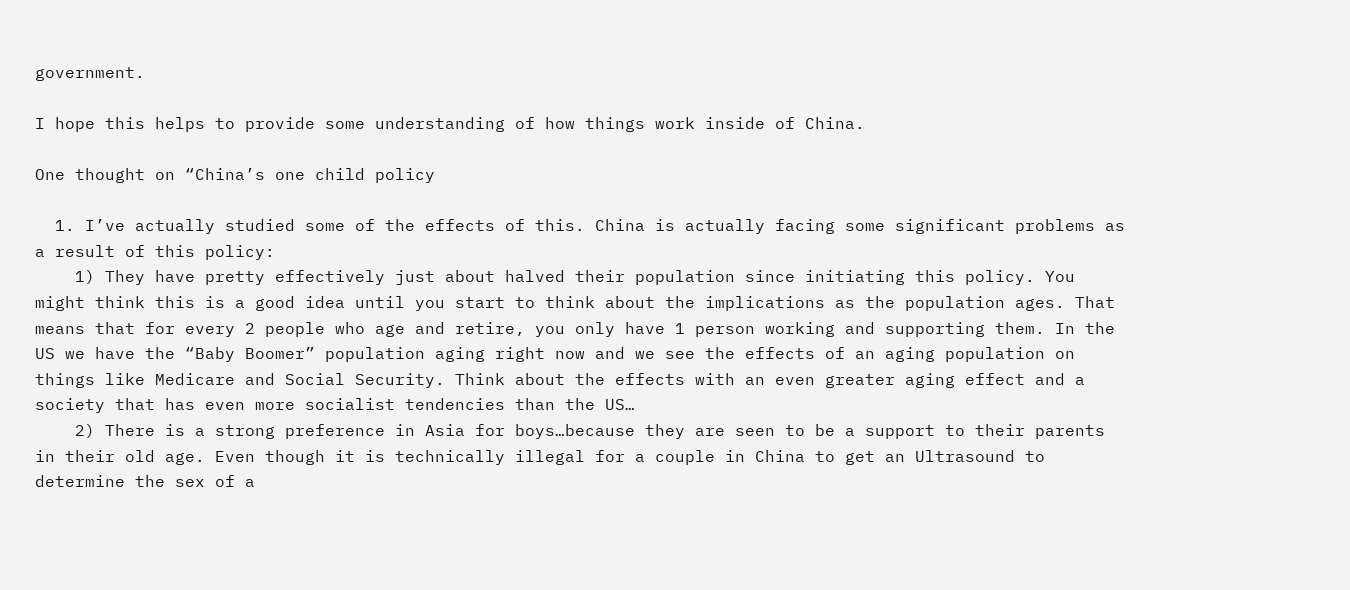government.

I hope this helps to provide some understanding of how things work inside of China.

One thought on “China’s one child policy

  1. I’ve actually studied some of the effects of this. China is actually facing some significant problems as a result of this policy:
    1) They have pretty effectively just about halved their population since initiating this policy. You might think this is a good idea until you start to think about the implications as the population ages. That means that for every 2 people who age and retire, you only have 1 person working and supporting them. In the US we have the “Baby Boomer” population aging right now and we see the effects of an aging population on things like Medicare and Social Security. Think about the effects with an even greater aging effect and a society that has even more socialist tendencies than the US…
    2) There is a strong preference in Asia for boys…because they are seen to be a support to their parents in their old age. Even though it is technically illegal for a couple in China to get an Ultrasound to determine the sex of a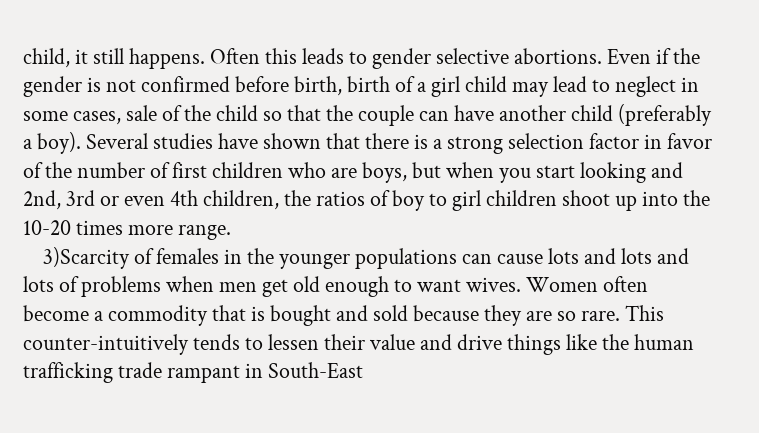child, it still happens. Often this leads to gender selective abortions. Even if the gender is not confirmed before birth, birth of a girl child may lead to neglect in some cases, sale of the child so that the couple can have another child (preferably a boy). Several studies have shown that there is a strong selection factor in favor of the number of first children who are boys, but when you start looking and 2nd, 3rd or even 4th children, the ratios of boy to girl children shoot up into the 10-20 times more range.
    3)Scarcity of females in the younger populations can cause lots and lots and lots of problems when men get old enough to want wives. Women often become a commodity that is bought and sold because they are so rare. This counter-intuitively tends to lessen their value and drive things like the human trafficking trade rampant in South-East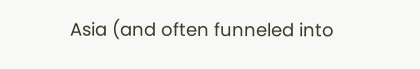Asia (and often funneled into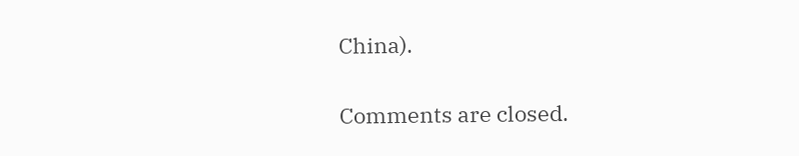China).

Comments are closed.